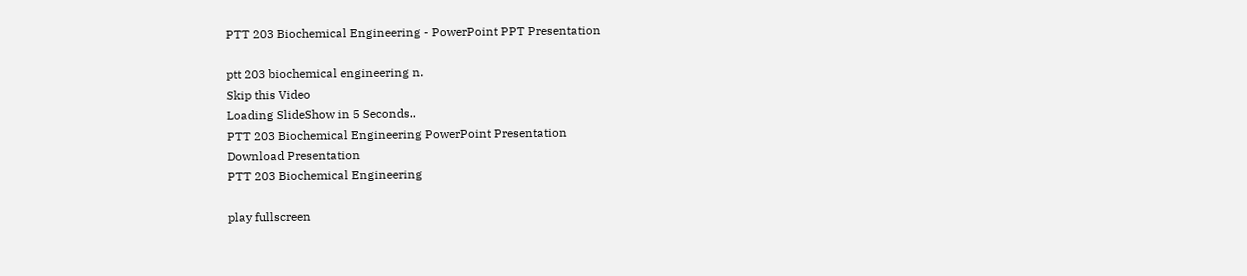PTT 203 Biochemical Engineering - PowerPoint PPT Presentation

ptt 203 biochemical engineering n.
Skip this Video
Loading SlideShow in 5 Seconds..
PTT 203 Biochemical Engineering PowerPoint Presentation
Download Presentation
PTT 203 Biochemical Engineering

play fullscreen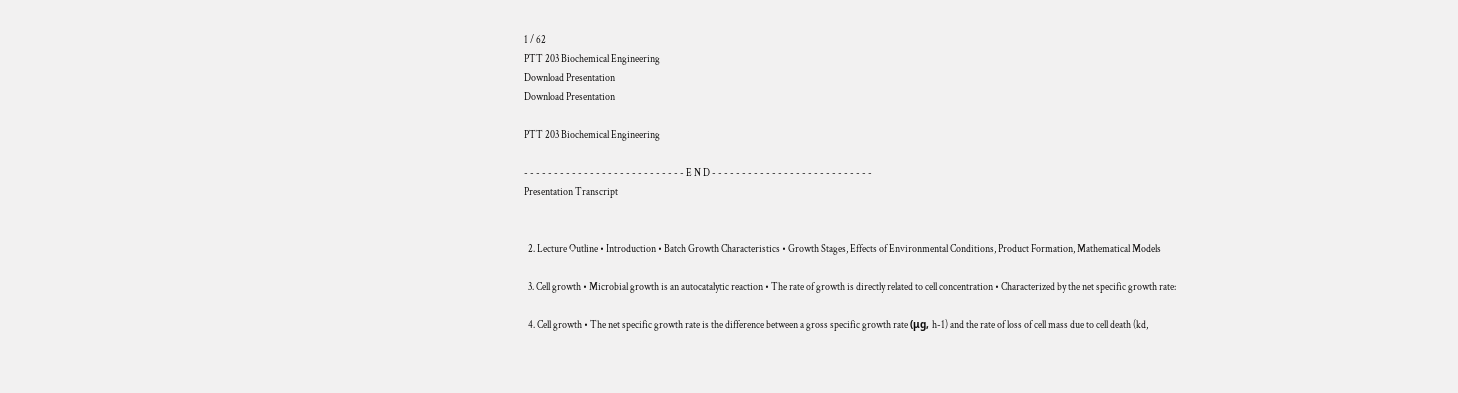1 / 62
PTT 203 Biochemical Engineering
Download Presentation
Download Presentation

PTT 203 Biochemical Engineering

- - - - - - - - - - - - - - - - - - - - - - - - - - - E N D - - - - - - - - - - - - - - - - - - - - - - - - - - -
Presentation Transcript


  2. Lecture Outline • Introduction • Batch Growth Characteristics • Growth Stages, Effects of Environmental Conditions, Product Formation, Mathematical Models

  3. Cell growth • Microbial growth is an autocatalytic reaction • The rate of growth is directly related to cell concentration • Characterized by the net specific growth rate:

  4. Cell growth • The net specific growth rate is the difference between a gross specific growth rate (μg, h-1) and the rate of loss of cell mass due to cell death (kd,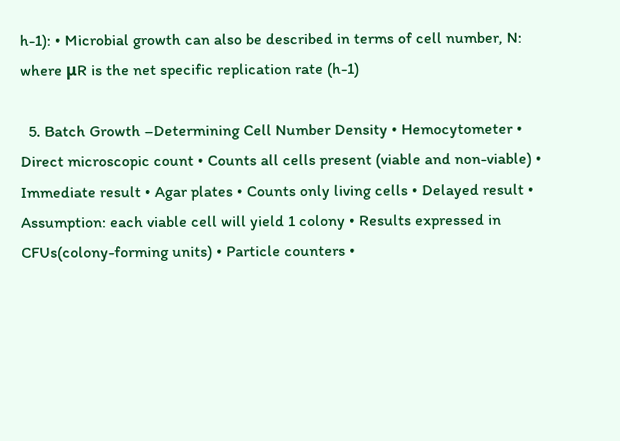h-1): • Microbial growth can also be described in terms of cell number, N: where μR is the net specific replication rate (h-1)

  5. Batch Growth –Determining Cell Number Density • Hemocytometer • Direct microscopic count • Counts all cells present (viable and non-viable) • Immediate result • Agar plates • Counts only living cells • Delayed result • Assumption: each viable cell will yield 1 colony • Results expressed in CFUs(colony-forming units) • Particle counters •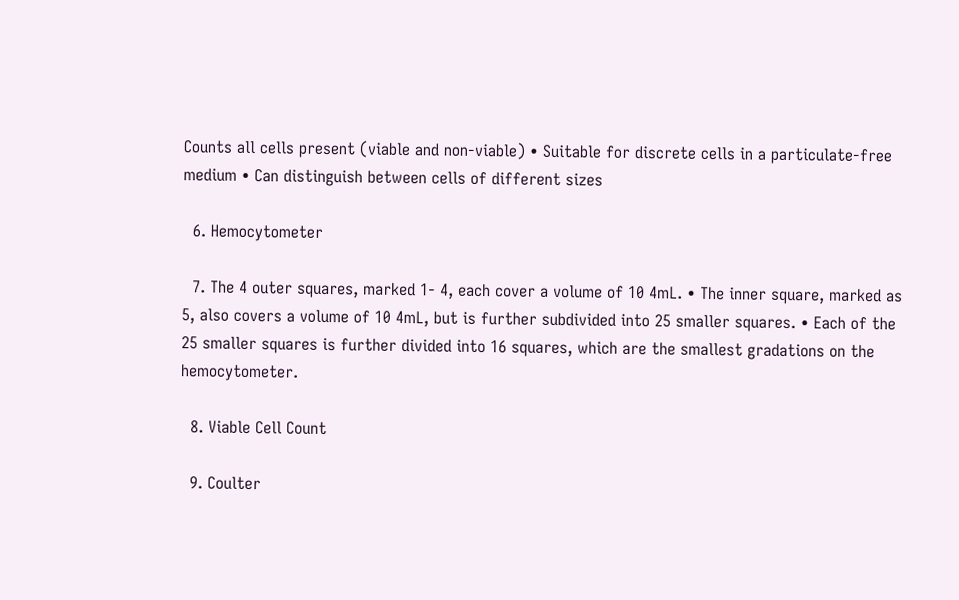Counts all cells present (viable and non-viable) • Suitable for discrete cells in a particulate-free medium • Can distinguish between cells of different sizes

  6. Hemocytometer

  7. The 4 outer squares, marked 1- 4, each cover a volume of 10 4mL. • The inner square, marked as 5, also covers a volume of 10 4mL, but is further subdivided into 25 smaller squares. • Each of the 25 smaller squares is further divided into 16 squares, which are the smallest gradations on the hemocytometer.

  8. Viable Cell Count

  9. Coulter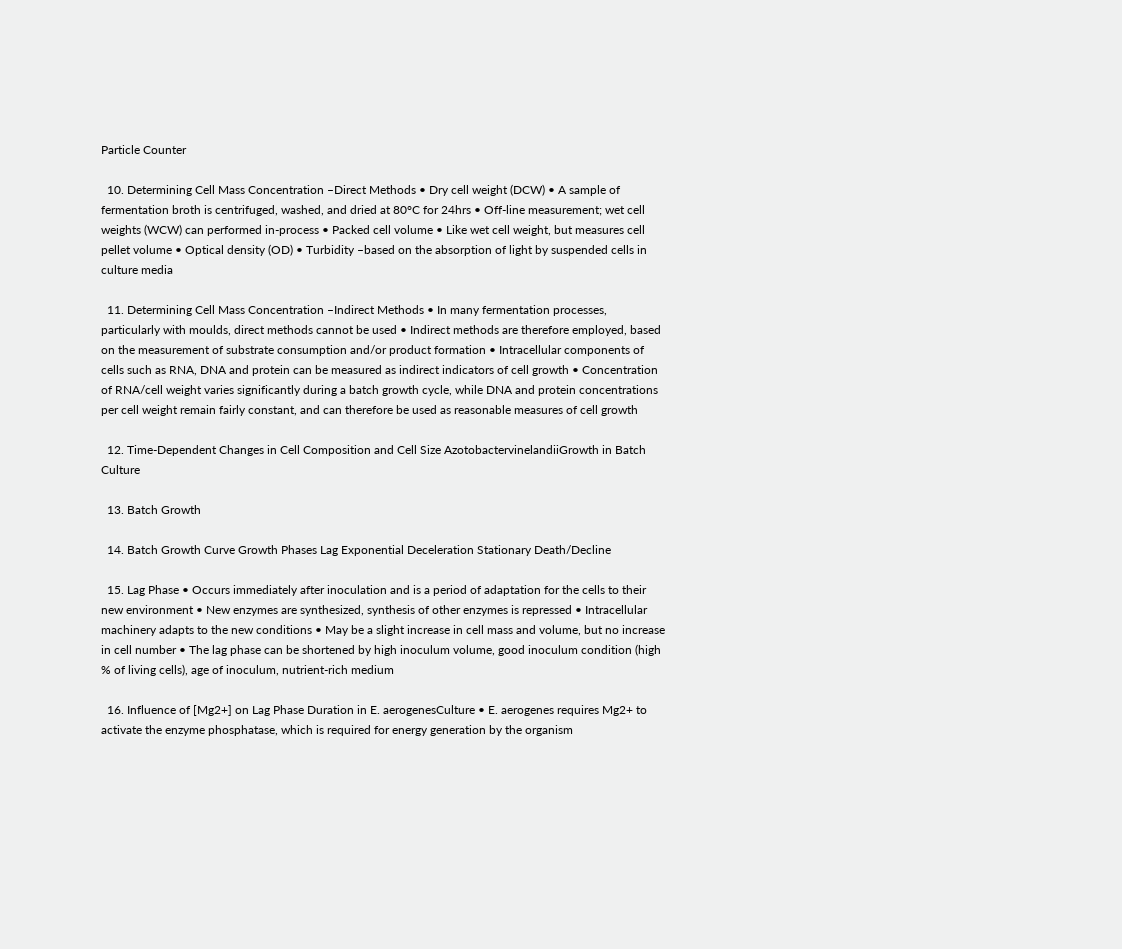Particle Counter

  10. Determining Cell Mass Concentration –Direct Methods • Dry cell weight (DCW) • A sample of fermentation broth is centrifuged, washed, and dried at 80°C for 24hrs • Off-line measurement; wet cell weights (WCW) can performed in-process • Packed cell volume • Like wet cell weight, but measures cell pellet volume • Optical density (OD) • Turbidity –based on the absorption of light by suspended cells in culture media

  11. Determining Cell Mass Concentration –Indirect Methods • In many fermentation processes, particularly with moulds, direct methods cannot be used • Indirect methods are therefore employed, based on the measurement of substrate consumption and/or product formation • Intracellular components of cells such as RNA, DNA and protein can be measured as indirect indicators of cell growth • Concentration of RNA/cell weight varies significantly during a batch growth cycle, while DNA and protein concentrations per cell weight remain fairly constant, and can therefore be used as reasonable measures of cell growth

  12. Time-Dependent Changes in Cell Composition and Cell Size AzotobactervinelandiiGrowth in Batch Culture

  13. Batch Growth

  14. Batch Growth Curve Growth Phases Lag Exponential Deceleration Stationary Death/Decline

  15. Lag Phase • Occurs immediately after inoculation and is a period of adaptation for the cells to their new environment • New enzymes are synthesized, synthesis of other enzymes is repressed • Intracellular machinery adapts to the new conditions • May be a slight increase in cell mass and volume, but no increase in cell number • The lag phase can be shortened by high inoculum volume, good inoculum condition (high % of living cells), age of inoculum, nutrient-rich medium

  16. Influence of [Mg2+] on Lag Phase Duration in E. aerogenesCulture • E. aerogenes requires Mg2+ to activate the enzyme phosphatase, which is required for energy generation by the organism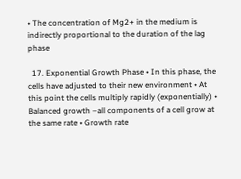• The concentration of Mg2+ in the medium is indirectly proportional to the duration of the lag phase

  17. Exponential Growth Phase • In this phase, the cells have adjusted to their new environment • At this point the cells multiply rapidly (exponentially) • Balanced growth –all components of a cell grow at the same rate • Growth rate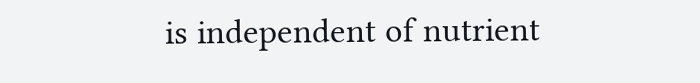is independent of nutrient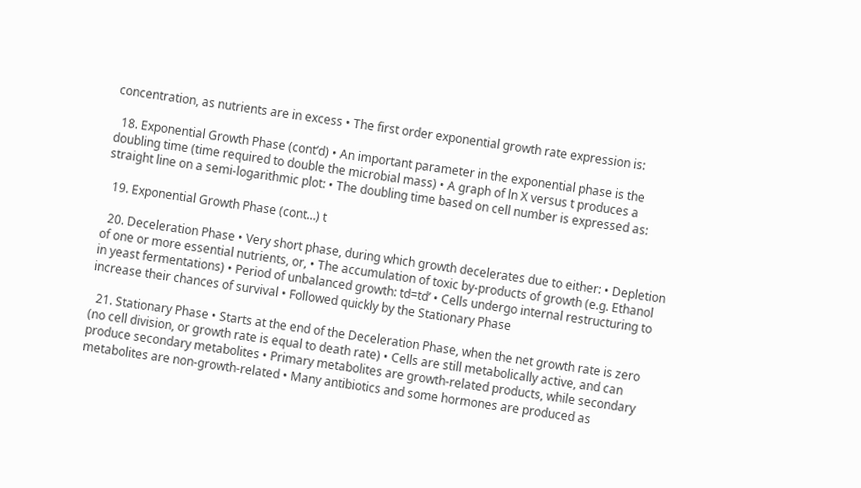concentration, as nutrients are in excess • The first order exponential growth rate expression is:

  18. Exponential Growth Phase (cont’d) • An important parameter in the exponential phase is the doubling time (time required to double the microbial mass) • A graph of ln X versus t produces a straight line on a semi-logarithmic plot: • The doubling time based on cell number is expressed as:

  19. Exponential Growth Phase (cont…) t

  20. Deceleration Phase • Very short phase, during which growth decelerates due to either: • Depletion of one or more essential nutrients, or, • The accumulation of toxic by-products of growth (e.g. Ethanol in yeast fermentations) • Period of unbalanced growth: td=td’ • Cells undergo internal restructuring to increase their chances of survival • Followed quickly by the Stationary Phase

  21. Stationary Phase • Starts at the end of the Deceleration Phase, when the net growth rate is zero (no cell division, or growth rate is equal to death rate) • Cells are still metabolically active, and can produce secondary metabolites • Primary metabolites are growth-related products, while secondary metabolites are non-growth-related • Many antibiotics and some hormones are produced as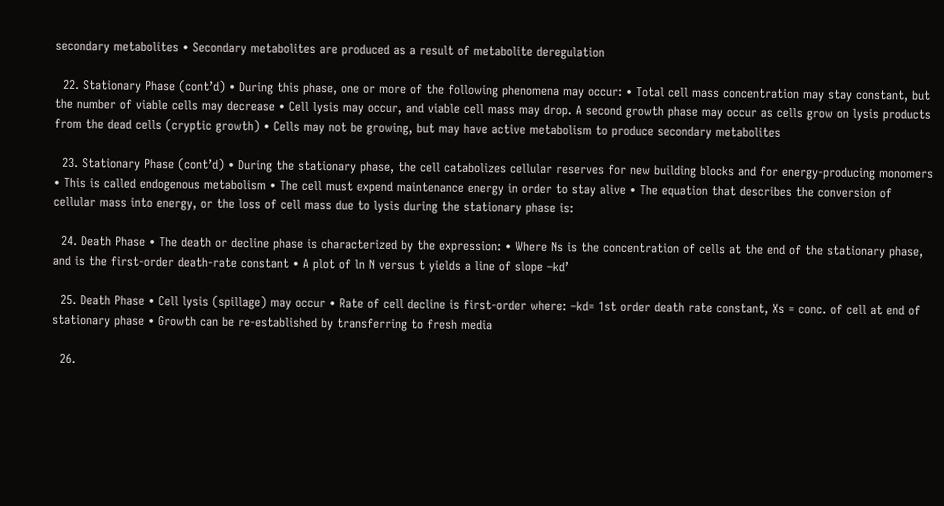secondary metabolites • Secondary metabolites are produced as a result of metabolite deregulation

  22. Stationary Phase (cont’d) • During this phase, one or more of the following phenomena may occur: • Total cell mass concentration may stay constant, but the number of viable cells may decrease • Cell lysis may occur, and viable cell mass may drop. A second growth phase may occur as cells grow on lysis products from the dead cells (cryptic growth) • Cells may not be growing, but may have active metabolism to produce secondary metabolites

  23. Stationary Phase (cont’d) • During the stationary phase, the cell catabolizes cellular reserves for new building blocks and for energy-producing monomers • This is called endogenous metabolism • The cell must expend maintenance energy in order to stay alive • The equation that describes the conversion of cellular mass into energy, or the loss of cell mass due to lysis during the stationary phase is:

  24. Death Phase • The death or decline phase is characterized by the expression: • Where Ns is the concentration of cells at the end of the stationary phase, and is the first-order death-rate constant • A plot of ln N versus t yields a line of slope –kd’

  25. Death Phase • Cell lysis (spillage) may occur • Rate of cell decline is first-order where: –kd= 1st order death rate constant, Xs = conc. of cell at end of stationary phase • Growth can be re-established by transferring to fresh media

  26.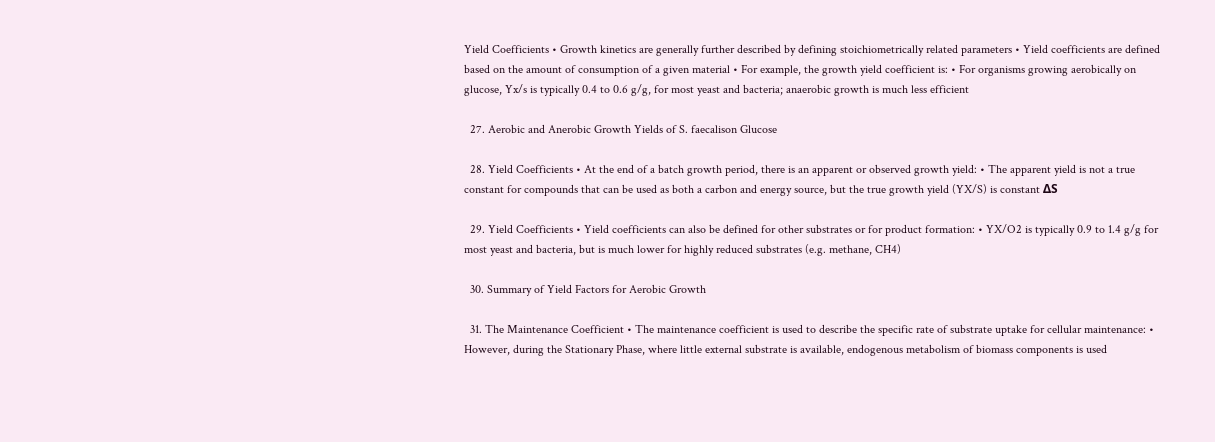Yield Coefficients • Growth kinetics are generally further described by defining stoichiometrically related parameters • Yield coefficients are defined based on the amount of consumption of a given material • For example, the growth yield coefficient is: • For organisms growing aerobically on glucose, Yx/s is typically 0.4 to 0.6 g/g, for most yeast and bacteria; anaerobic growth is much less efficient

  27. Aerobic and Anerobic Growth Yields of S. faecalison Glucose

  28. Yield Coefficients • At the end of a batch growth period, there is an apparent or observed growth yield: • The apparent yield is not a true constant for compounds that can be used as both a carbon and energy source, but the true growth yield (YX/S) is constant ΔS

  29. Yield Coefficients • Yield coefficients can also be defined for other substrates or for product formation: • YX/O2 is typically 0.9 to 1.4 g/g for most yeast and bacteria, but is much lower for highly reduced substrates (e.g. methane, CH4)

  30. Summary of Yield Factors for Aerobic Growth

  31. The Maintenance Coefficient • The maintenance coefficient is used to describe the specific rate of substrate uptake for cellular maintenance: • However, during the Stationary Phase, where little external substrate is available, endogenous metabolism of biomass components is used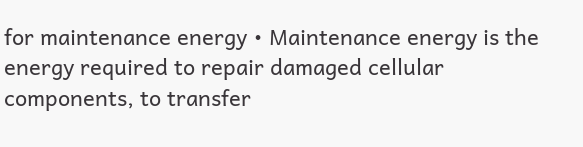for maintenance energy • Maintenance energy is the energy required to repair damaged cellular components, to transfer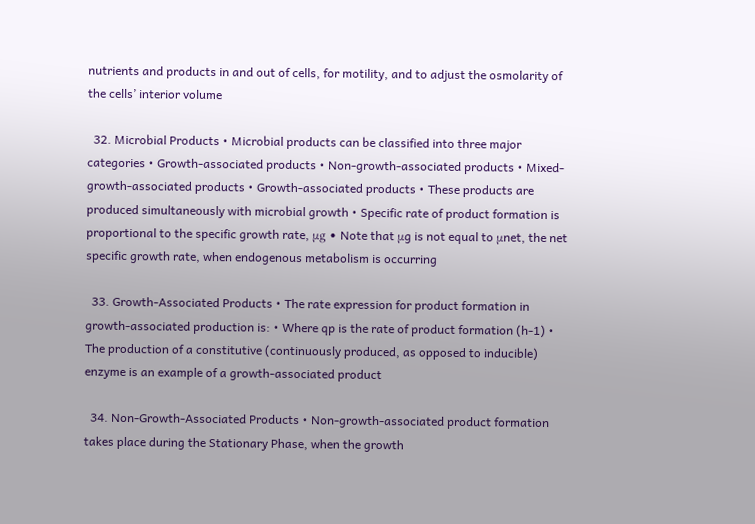nutrients and products in and out of cells, for motility, and to adjust the osmolarity of the cells’ interior volume

  32. Microbial Products • Microbial products can be classified into three major categories • Growth-associated products • Non-growth-associated products • Mixed-growth-associated products • Growth-associated products • These products are produced simultaneously with microbial growth • Specific rate of product formation is proportional to the specific growth rate, μg • Note that μg is not equal to μnet, the net specific growth rate, when endogenous metabolism is occurring

  33. Growth-Associated Products • The rate expression for product formation in growth-associated production is: • Where qp is the rate of product formation (h-1) • The production of a constitutive (continuously produced, as opposed to inducible) enzyme is an example of a growth-associated product

  34. Non-Growth-Associated Products • Non-growth-associated product formation takes place during the Stationary Phase, when the growth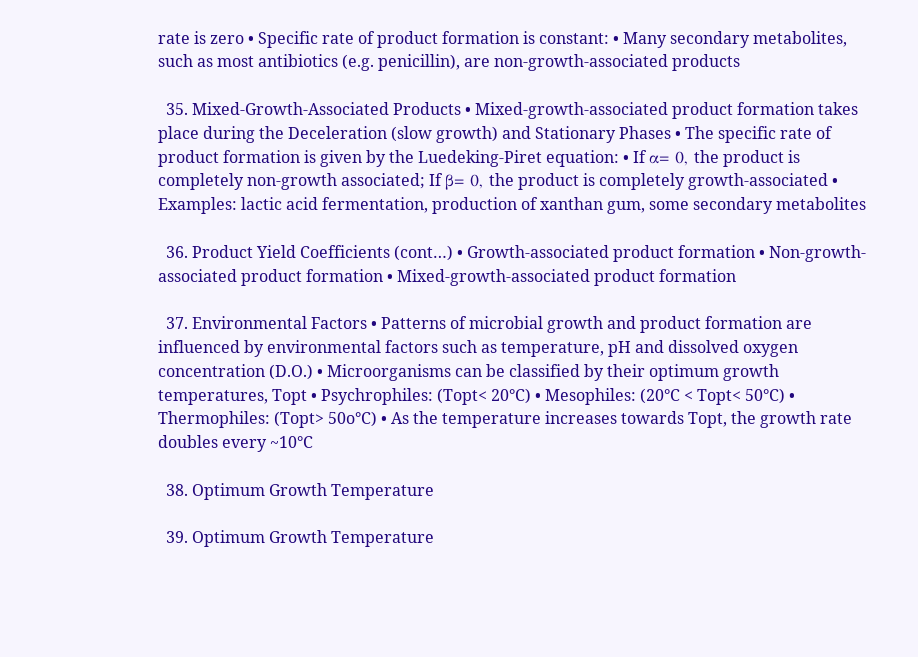rate is zero • Specific rate of product formation is constant: • Many secondary metabolites, such as most antibiotics (e.g. penicillin), are non-growth-associated products

  35. Mixed-Growth-Associated Products • Mixed-growth-associated product formation takes place during the Deceleration (slow growth) and Stationary Phases • The specific rate of product formation is given by the Luedeking-Piret equation: • If α= 0, the product is completely non-growth associated; If β= 0, the product is completely growth-associated • Examples: lactic acid fermentation, production of xanthan gum, some secondary metabolites

  36. Product Yield Coefficients (cont…) • Growth-associated product formation • Non-growth-associated product formation • Mixed-growth-associated product formation

  37. Environmental Factors • Patterns of microbial growth and product formation are influenced by environmental factors such as temperature, pH and dissolved oxygen concentration (D.O.) • Microorganisms can be classified by their optimum growth temperatures, Topt • Psychrophiles: (Topt< 20°C) • Mesophiles: (20°C < Topt< 50°C) • Thermophiles: (Topt> 50o°C) • As the temperature increases towards Topt, the growth rate doubles every ~10°C

  38. Optimum Growth Temperature

  39. Optimum Growth Temperature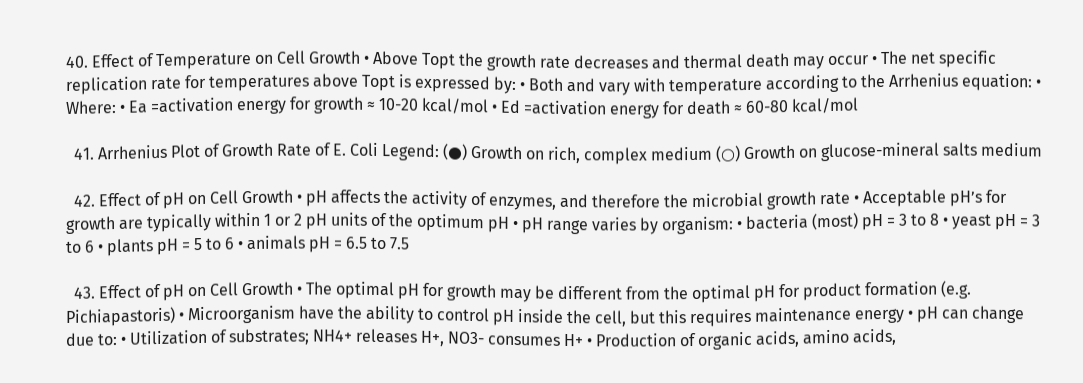40. Effect of Temperature on Cell Growth • Above Topt the growth rate decreases and thermal death may occur • The net specific replication rate for temperatures above Topt is expressed by: • Both and vary with temperature according to the Arrhenius equation: • Where: • Ea =activation energy for growth ≈ 10-20 kcal/mol • Ed =activation energy for death ≈ 60-80 kcal/mol

  41. Arrhenius Plot of Growth Rate of E. Coli Legend: (●) Growth on rich, complex medium (○) Growth on glucose-mineral salts medium

  42. Effect of pH on Cell Growth • pH affects the activity of enzymes, and therefore the microbial growth rate • Acceptable pH’s for growth are typically within 1 or 2 pH units of the optimum pH • pH range varies by organism: • bacteria (most) pH = 3 to 8 • yeast pH = 3 to 6 • plants pH = 5 to 6 • animals pH = 6.5 to 7.5

  43. Effect of pH on Cell Growth • The optimal pH for growth may be different from the optimal pH for product formation (e.g. Pichiapastoris) • Microorganism have the ability to control pH inside the cell, but this requires maintenance energy • pH can change due to: • Utilization of substrates; NH4+ releases H+, NO3- consumes H+ • Production of organic acids, amino acids,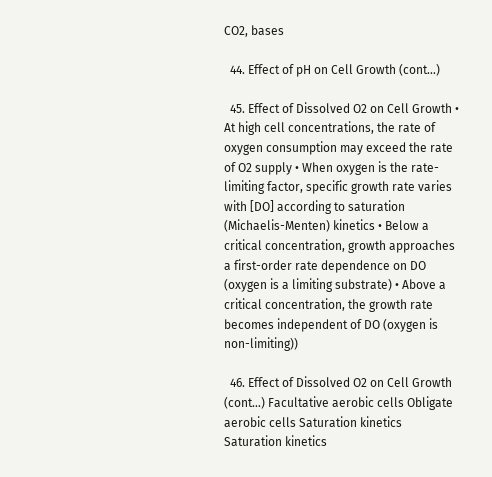CO2, bases

  44. Effect of pH on Cell Growth (cont…)

  45. Effect of Dissolved O2 on Cell Growth • At high cell concentrations, the rate of oxygen consumption may exceed the rate of O2 supply • When oxygen is the rate-limiting factor, specific growth rate varies with [DO] according to saturation (Michaelis-Menten) kinetics • Below a critical concentration, growth approaches a first-order rate dependence on DO (oxygen is a limiting substrate) • Above a critical concentration, the growth rate becomes independent of DO (oxygen is non-limiting))

  46. Effect of Dissolved O2 on Cell Growth (cont…) Facultative aerobic cells Obligate aerobic cells Saturation kinetics Saturation kinetics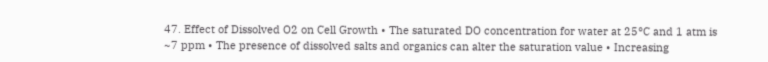47. Effect of Dissolved O2 on Cell Growth • The saturated DO concentration for water at 25°C and 1 atm is ~7 ppm • The presence of dissolved salts and organics can alter the saturation value • Increasing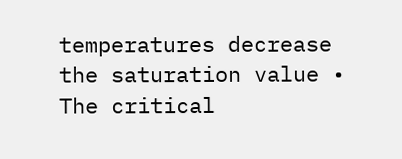temperatures decrease the saturation value • The critical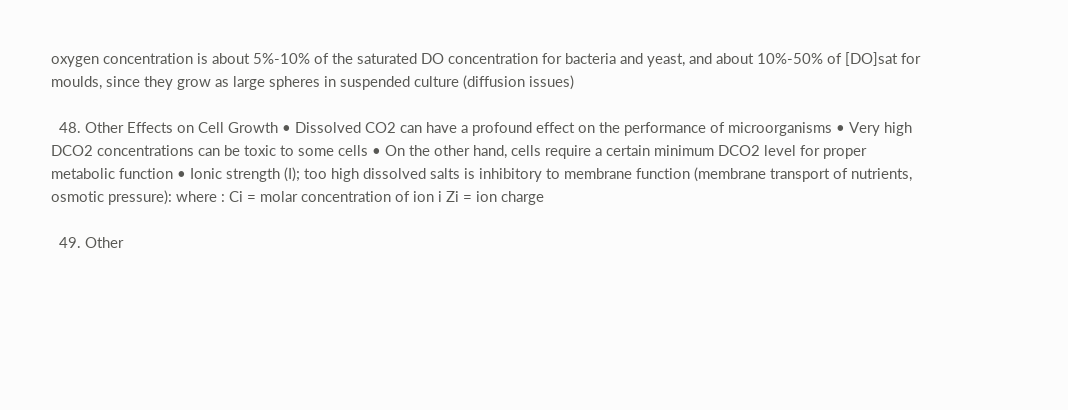oxygen concentration is about 5%-10% of the saturated DO concentration for bacteria and yeast, and about 10%-50% of [DO]sat for moulds, since they grow as large spheres in suspended culture (diffusion issues)

  48. Other Effects on Cell Growth • Dissolved CO2 can have a profound effect on the performance of microorganisms • Very high DCO2 concentrations can be toxic to some cells • On the other hand, cells require a certain minimum DCO2 level for proper metabolic function • Ionic strength (I); too high dissolved salts is inhibitory to membrane function (membrane transport of nutrients, osmotic pressure): where : Ci = molar concentration of ion i Zi = ion charge

  49. Other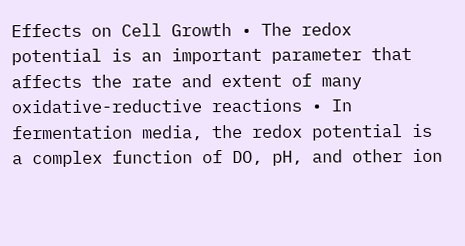Effects on Cell Growth • The redox potential is an important parameter that affects the rate and extent of many oxidative-reductive reactions • In fermentation media, the redox potential is a complex function of DO, pH, and other ion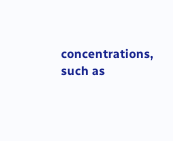concentrations, such as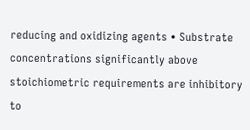reducing and oxidizing agents • Substrate concentrations significantly above stoichiometric requirements are inhibitory to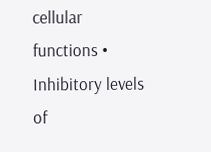cellular functions • Inhibitory levels of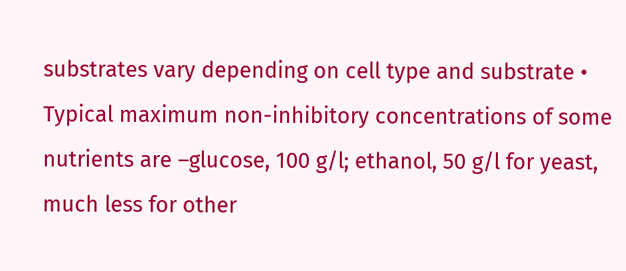substrates vary depending on cell type and substrate • Typical maximum non-inhibitory concentrations of some nutrients are –glucose, 100 g/l; ethanol, 50 g/l for yeast, much less for other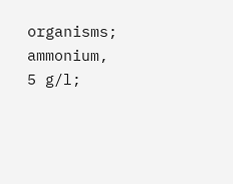organisms; ammonium, 5 g/l;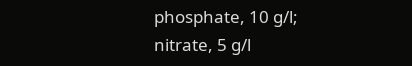phosphate, 10 g/l; nitrate, 5 g/l